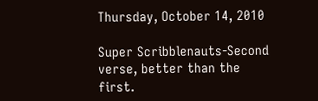Thursday, October 14, 2010

Super Scribblenauts-Second verse, better than the first.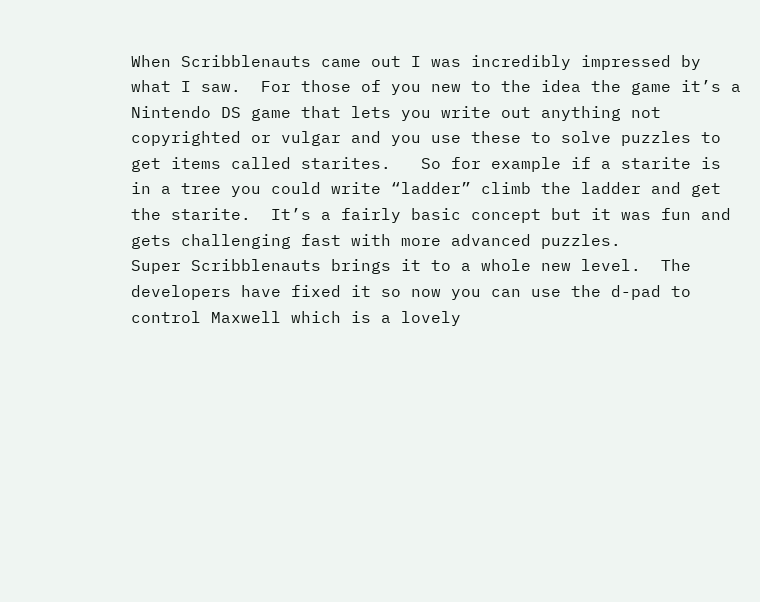When Scribblenauts came out I was incredibly impressed by what I saw.  For those of you new to the idea the game it’s a Nintendo DS game that lets you write out anything not copyrighted or vulgar and you use these to solve puzzles to get items called starites.   So for example if a starite is in a tree you could write “ladder” climb the ladder and get the starite.  It’s a fairly basic concept but it was fun and gets challenging fast with more advanced puzzles.
Super Scribblenauts brings it to a whole new level.  The developers have fixed it so now you can use the d-pad to control Maxwell which is a lovely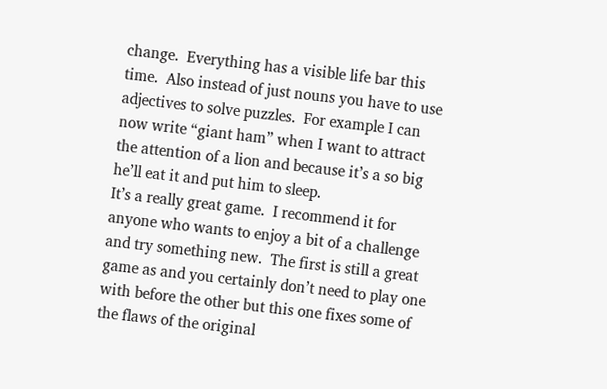change.  Everything has a visible life bar this time.  Also instead of just nouns you have to use adjectives to solve puzzles.  For example I can now write “giant ham” when I want to attract the attention of a lion and because it’s a so big he’ll eat it and put him to sleep.
It’s a really great game.  I recommend it for anyone who wants to enjoy a bit of a challenge and try something new.  The first is still a great game as and you certainly don’t need to play one with before the other but this one fixes some of the flaws of the original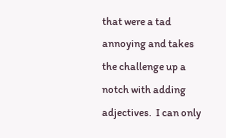that were a tad annoying and takes the challenge up a notch with adding adjectives.  I can only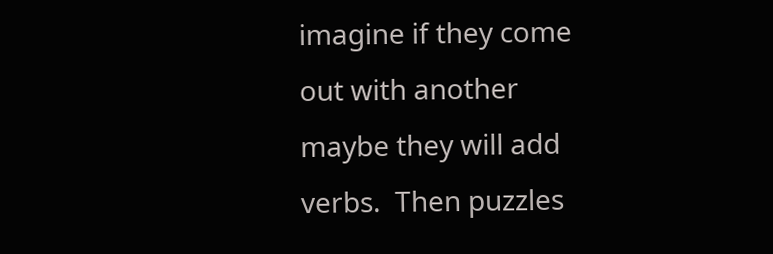imagine if they come out with another maybe they will add verbs.  Then puzzles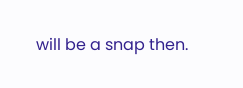will be a snap then.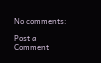No comments:

Post a Comment